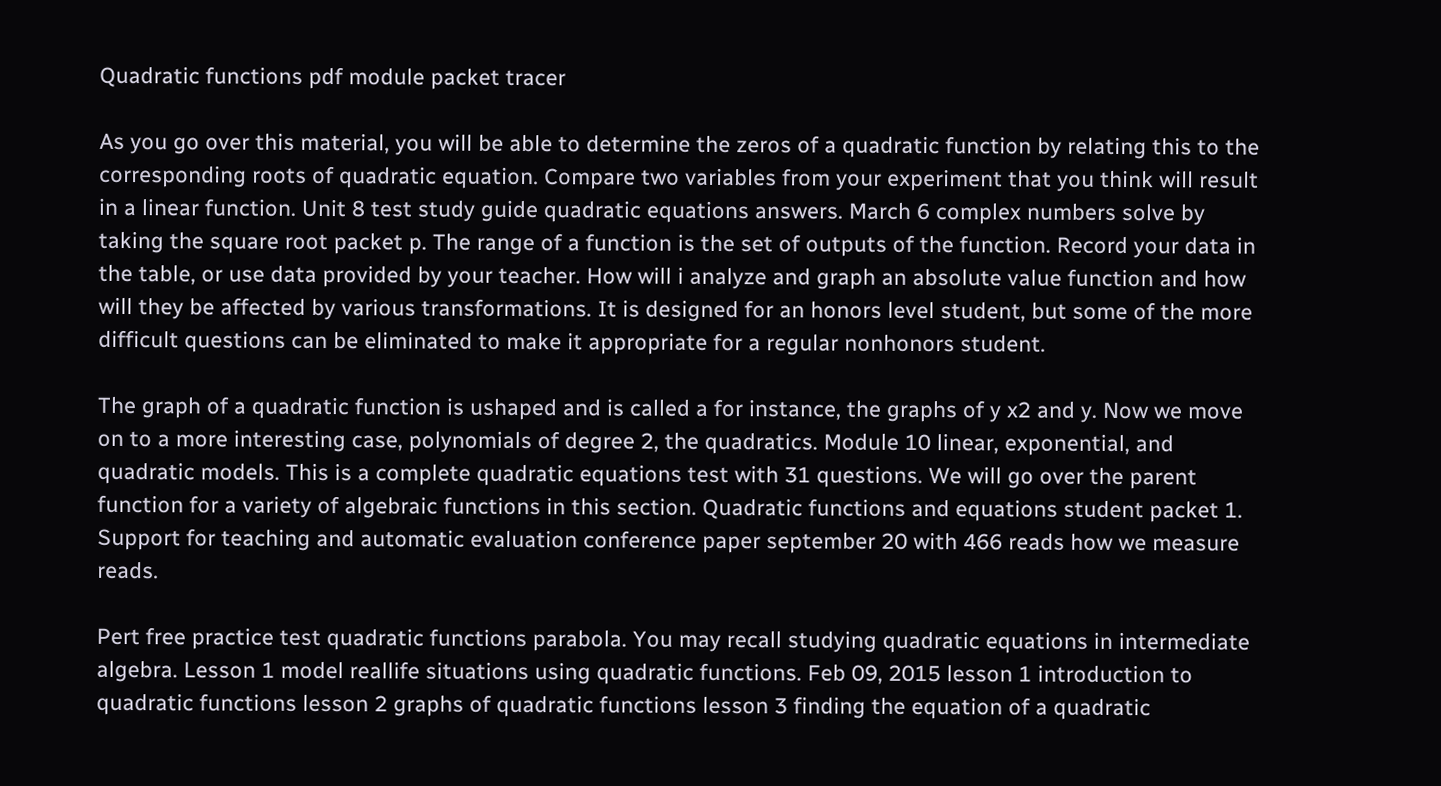Quadratic functions pdf module packet tracer

As you go over this material, you will be able to determine the zeros of a quadratic function by relating this to the corresponding roots of quadratic equation. Compare two variables from your experiment that you think will result in a linear function. Unit 8 test study guide quadratic equations answers. March 6 complex numbers solve by taking the square root packet p. The range of a function is the set of outputs of the function. Record your data in the table, or use data provided by your teacher. How will i analyze and graph an absolute value function and how will they be affected by various transformations. It is designed for an honors level student, but some of the more difficult questions can be eliminated to make it appropriate for a regular nonhonors student.

The graph of a quadratic function is ushaped and is called a for instance, the graphs of y x2 and y. Now we move on to a more interesting case, polynomials of degree 2, the quadratics. Module 10 linear, exponential, and quadratic models. This is a complete quadratic equations test with 31 questions. We will go over the parent function for a variety of algebraic functions in this section. Quadratic functions and equations student packet 1. Support for teaching and automatic evaluation conference paper september 20 with 466 reads how we measure reads.

Pert free practice test quadratic functions parabola. You may recall studying quadratic equations in intermediate algebra. Lesson 1 model reallife situations using quadratic functions. Feb 09, 2015 lesson 1 introduction to quadratic functions lesson 2 graphs of quadratic functions lesson 3 finding the equation of a quadratic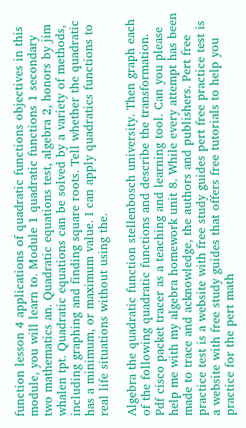function lesson 4 applications of quadratic functions objectives in this module, you will learn to. Module 1 quadratic functions 1 secondary two mathematics an. Quadratic equations test, algebra 2, honors by jim whalen tpt. Quadratic equations can be solved by a variety of methods, including graphing and finding square roots. Tell whether the quadratic has a minimum, or maximum value. I can apply quadratics functions to real life situations without using the.

Algebra the quadratic function stellenbosch university. Then graph each of the following quadratic functions and describe the transformation. Pdf cisco packet tracer as a teaching and learning tool. Can you please help me with my algebra homework unit 8. While every attempt has been made to trace and acknowledge, the authors and publishers. Pert free practice test is a website with free study guides pert free practice test is a website with free study guides that offers free tutorials to help you practice for the pert math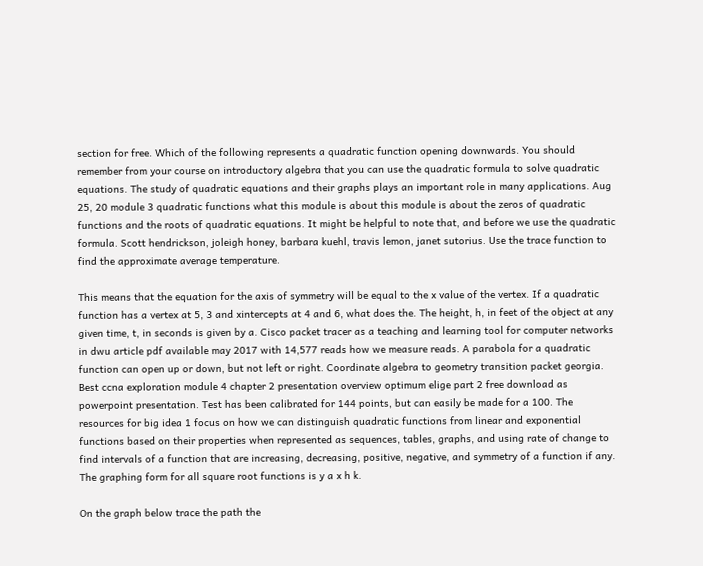section for free. Which of the following represents a quadratic function opening downwards. You should remember from your course on introductory algebra that you can use the quadratic formula to solve quadratic equations. The study of quadratic equations and their graphs plays an important role in many applications. Aug 25, 20 module 3 quadratic functions what this module is about this module is about the zeros of quadratic functions and the roots of quadratic equations. It might be helpful to note that, and before we use the quadratic formula. Scott hendrickson, joleigh honey, barbara kuehl, travis lemon, janet sutorius. Use the trace function to find the approximate average temperature.

This means that the equation for the axis of symmetry will be equal to the x value of the vertex. If a quadratic function has a vertex at 5, 3 and xintercepts at 4 and 6, what does the. The height, h, in feet of the object at any given time, t, in seconds is given by a. Cisco packet tracer as a teaching and learning tool for computer networks in dwu article pdf available may 2017 with 14,577 reads how we measure reads. A parabola for a quadratic function can open up or down, but not left or right. Coordinate algebra to geometry transition packet georgia. Best ccna exploration module 4 chapter 2 presentation overview optimum elige part 2 free download as powerpoint presentation. Test has been calibrated for 144 points, but can easily be made for a 100. The resources for big idea 1 focus on how we can distinguish quadratic functions from linear and exponential functions based on their properties when represented as sequences, tables, graphs, and using rate of change to find intervals of a function that are increasing, decreasing, positive, negative, and symmetry of a function if any. The graphing form for all square root functions is y a x h k.

On the graph below trace the path the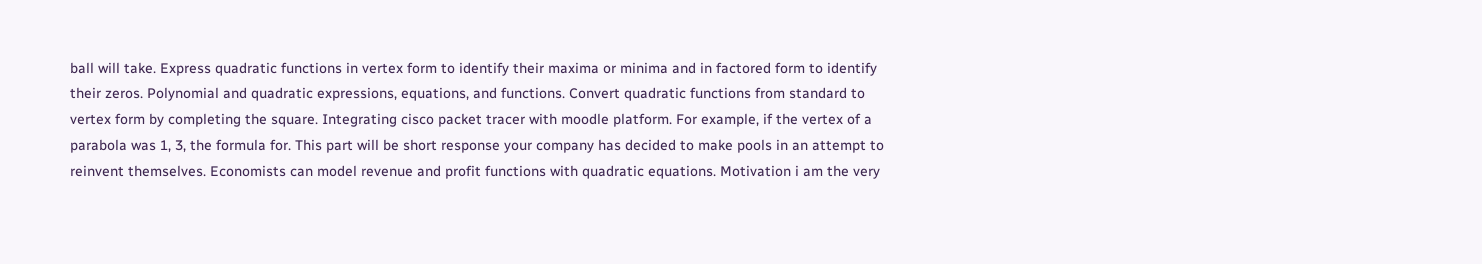ball will take. Express quadratic functions in vertex form to identify their maxima or minima and in factored form to identify their zeros. Polynomial and quadratic expressions, equations, and functions. Convert quadratic functions from standard to vertex form by completing the square. Integrating cisco packet tracer with moodle platform. For example, if the vertex of a parabola was 1, 3, the formula for. This part will be short response your company has decided to make pools in an attempt to reinvent themselves. Economists can model revenue and profit functions with quadratic equations. Motivation i am the very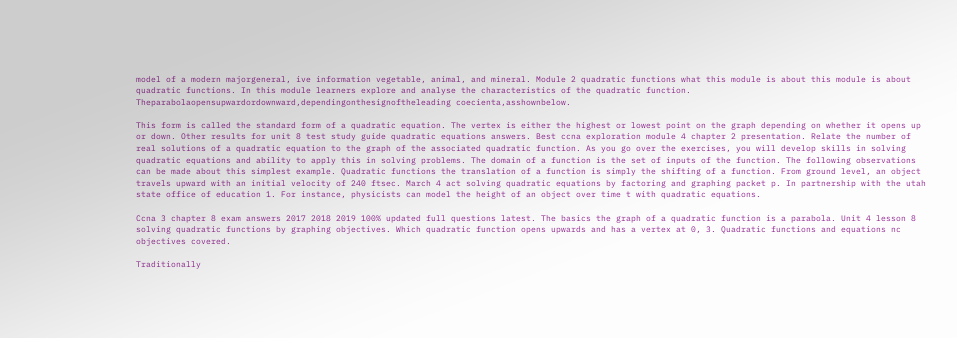model of a modern majorgeneral, ive information vegetable, animal, and mineral. Module 2 quadratic functions what this module is about this module is about quadratic functions. In this module learners explore and analyse the characteristics of the quadratic function. Theparabolaopensupwardordownward,dependingonthesignoftheleading coecienta,asshownbelow.

This form is called the standard form of a quadratic equation. The vertex is either the highest or lowest point on the graph depending on whether it opens up or down. Other results for unit 8 test study guide quadratic equations answers. Best ccna exploration module 4 chapter 2 presentation. Relate the number of real solutions of a quadratic equation to the graph of the associated quadratic function. As you go over the exercises, you will develop skills in solving quadratic equations and ability to apply this in solving problems. The domain of a function is the set of inputs of the function. The following observations can be made about this simplest example. Quadratic functions the translation of a function is simply the shifting of a function. From ground level, an object travels upward with an initial velocity of 240 ftsec. March 4 act solving quadratic equations by factoring and graphing packet p. In partnership with the utah state office of education 1. For instance, physicists can model the height of an object over time t with quadratic equations.

Ccna 3 chapter 8 exam answers 2017 2018 2019 100% updated full questions latest. The basics the graph of a quadratic function is a parabola. Unit 4 lesson 8 solving quadratic functions by graphing objectives. Which quadratic function opens upwards and has a vertex at 0, 3. Quadratic functions and equations nc objectives covered.

Traditionally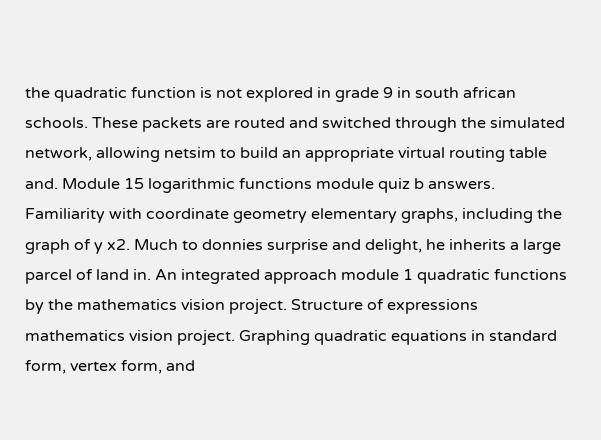the quadratic function is not explored in grade 9 in south african schools. These packets are routed and switched through the simulated network, allowing netsim to build an appropriate virtual routing table and. Module 15 logarithmic functions module quiz b answers. Familiarity with coordinate geometry elementary graphs, including the graph of y x2. Much to donnies surprise and delight, he inherits a large parcel of land in. An integrated approach module 1 quadratic functions by the mathematics vision project. Structure of expressions mathematics vision project. Graphing quadratic equations in standard form, vertex form, and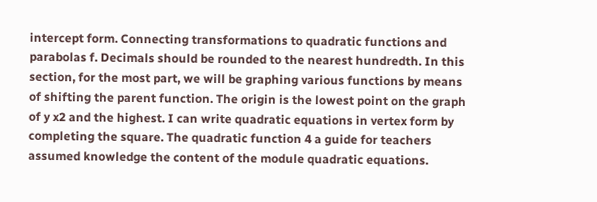intercept form. Connecting transformations to quadratic functions and parabolas f. Decimals should be rounded to the nearest hundredth. In this section, for the most part, we will be graphing various functions by means of shifting the parent function. The origin is the lowest point on the graph of y x2 and the highest. I can write quadratic equations in vertex form by completing the square. The quadratic function 4 a guide for teachers assumed knowledge the content of the module quadratic equations.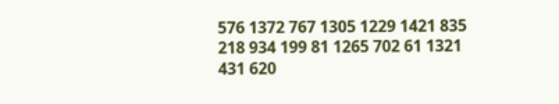576 1372 767 1305 1229 1421 835 218 934 199 81 1265 702 61 1321 431 620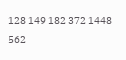128 149 182 372 1448 562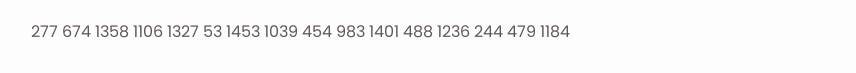277 674 1358 1106 1327 53 1453 1039 454 983 1401 488 1236 244 479 1184